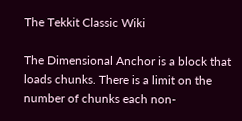The Tekkit Classic Wiki

The Dimensional Anchor is a block that loads chunks. There is a limit on the number of chunks each non-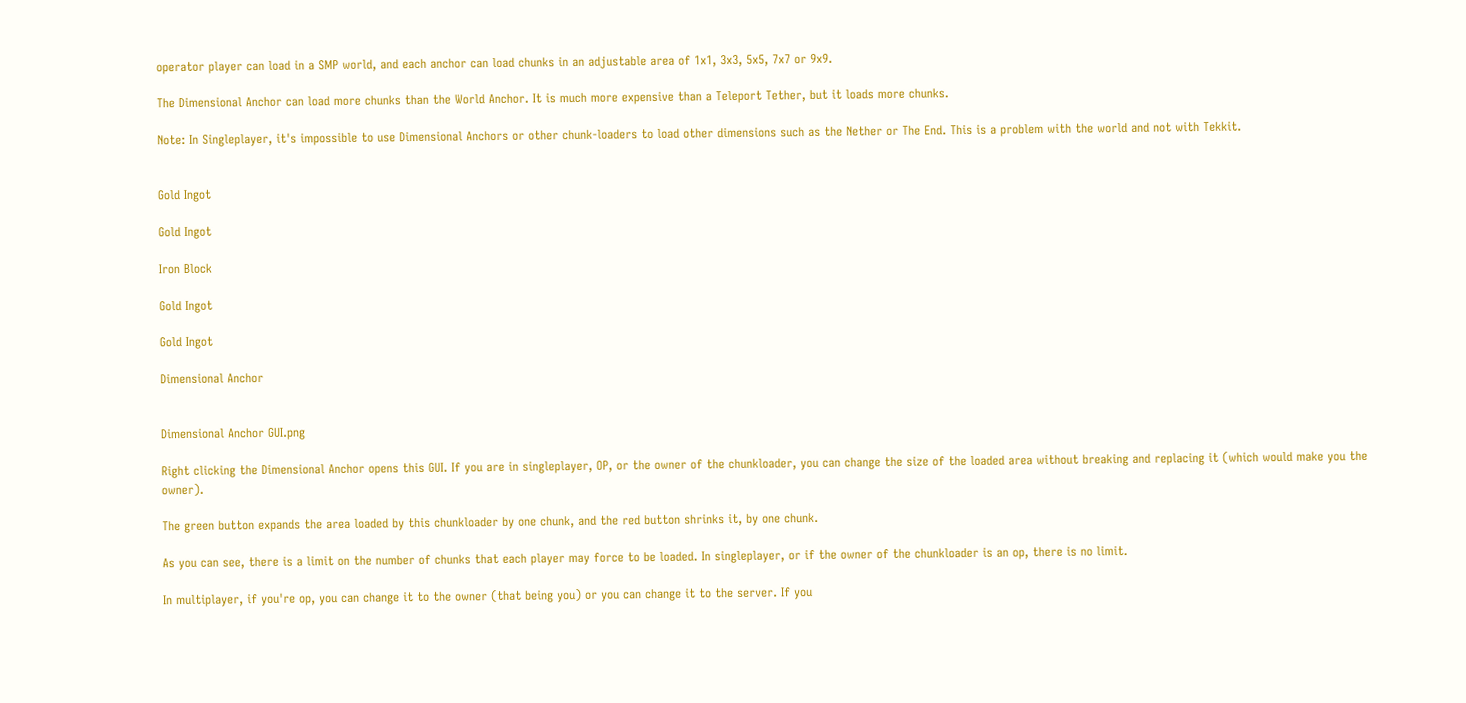operator player can load in a SMP world, and each anchor can load chunks in an adjustable area of 1x1, 3x3, 5x5, 7x7 or 9x9.

The Dimensional Anchor can load more chunks than the World Anchor. It is much more expensive than a Teleport Tether, but it loads more chunks.

Note: In Singleplayer, it's impossible to use Dimensional Anchors or other chunk-loaders to load other dimensions such as the Nether or The End. This is a problem with the world and not with Tekkit.


Gold Ingot

Gold Ingot

Iron Block

Gold Ingot

Gold Ingot

Dimensional Anchor


Dimensional Anchor GUI.png

Right clicking the Dimensional Anchor opens this GUI. If you are in singleplayer, OP, or the owner of the chunkloader, you can change the size of the loaded area without breaking and replacing it (which would make you the owner).

The green button expands the area loaded by this chunkloader by one chunk, and the red button shrinks it, by one chunk.

As you can see, there is a limit on the number of chunks that each player may force to be loaded. In singleplayer, or if the owner of the chunkloader is an op, there is no limit.

In multiplayer, if you're op, you can change it to the owner (that being you) or you can change it to the server. If you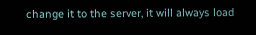change it to the server, it will always load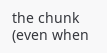the chunk (even when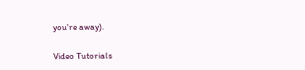you're away).

Video Tutorials